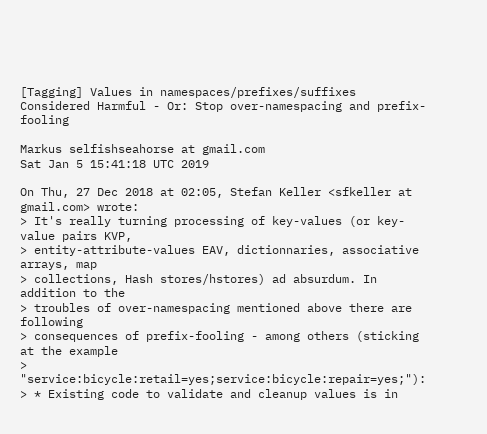[Tagging] Values in namespaces/prefixes/suffixes Considered Harmful - Or: Stop over-namespacing and prefix-fooling

Markus selfishseahorse at gmail.com
Sat Jan 5 15:41:18 UTC 2019

On Thu, 27 Dec 2018 at 02:05, Stefan Keller <sfkeller at gmail.com> wrote:
> It's really turning processing of key-values (or key-value pairs KVP,
> entity-attribute-values EAV, dictionnaries, associative arrays, map
> collections, Hash stores/hstores) ad absurdum. In addition to the
> troubles of over-namespacing mentioned above there are following
> consequences of prefix-fooling - among others (sticking at the example
> "service:bicycle:retail=yes;service:bicycle:repair=yes;"):
> * Existing code to validate and cleanup values is in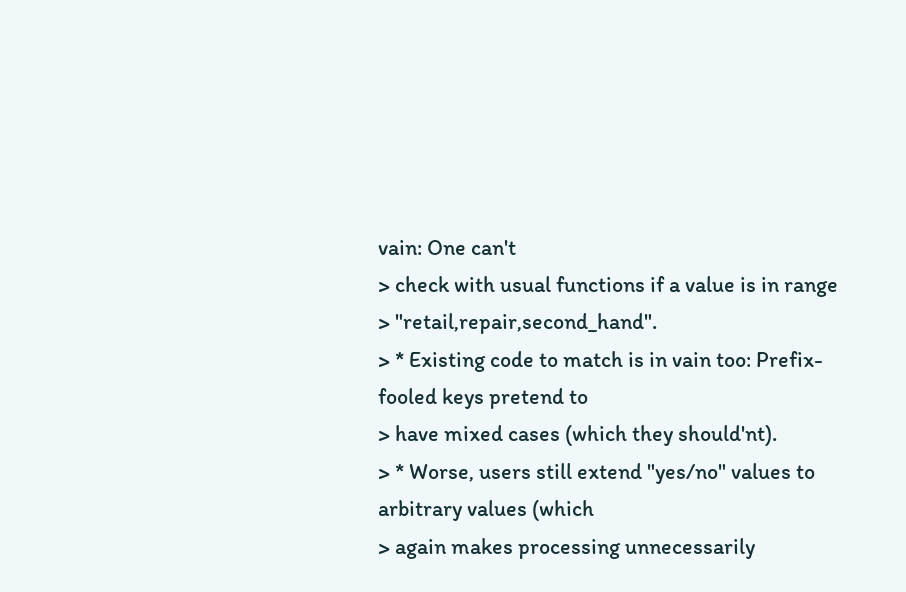vain: One can't
> check with usual functions if a value is in range
> "retail,repair,second_hand".
> * Existing code to match is in vain too: Prefix-fooled keys pretend to
> have mixed cases (which they should'nt).
> * Worse, users still extend "yes/no" values to arbitrary values (which
> again makes processing unnecessarily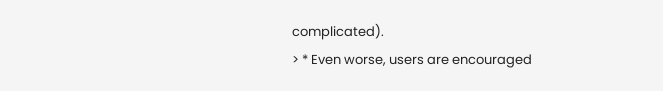complicated).
> * Even worse, users are encouraged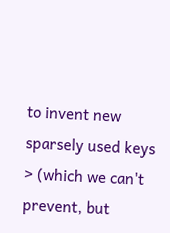to invent new sparsely used keys
> (which we can't prevent, but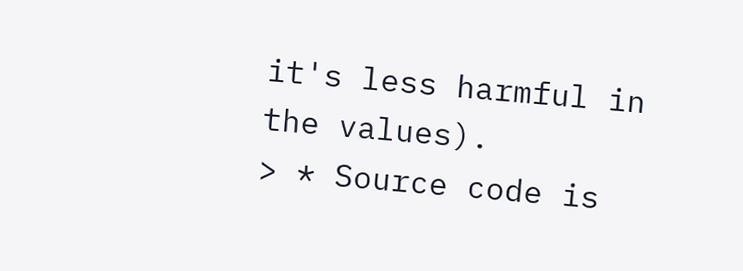it's less harmful in the values).
> * Source code is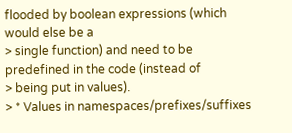flooded by boolean expressions (which would else be a
> single function) and need to be predefined in the code (instead of
> being put in values).
> * Values in namespaces/prefixes/suffixes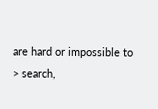are hard or impossible to
> search,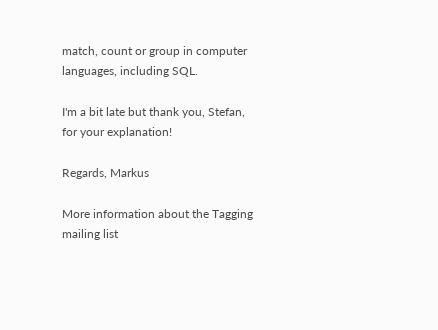match, count or group in computer languages, including SQL.

I'm a bit late but thank you, Stefan, for your explanation!

Regards, Markus

More information about the Tagging mailing list